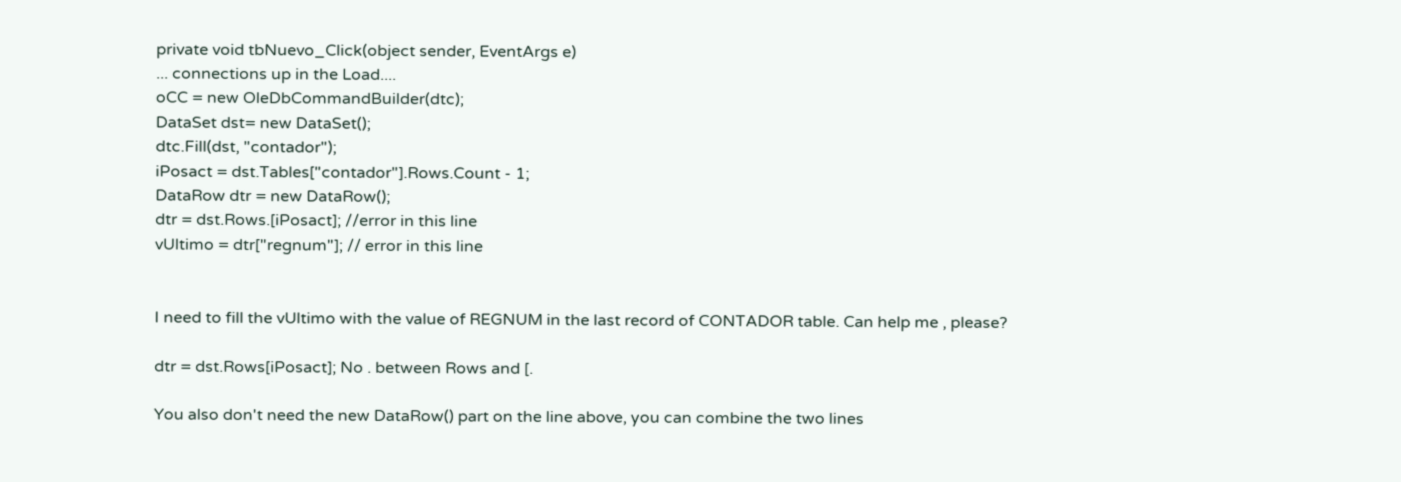private void tbNuevo_Click(object sender, EventArgs e)
... connections up in the Load....
oCC = new OleDbCommandBuilder(dtc);
DataSet dst= new DataSet();
dtc.Fill(dst, "contador");
iPosact = dst.Tables["contador"].Rows.Count - 1;
DataRow dtr = new DataRow();
dtr = dst.Rows.[iPosact]; //error in this line
vUltimo = dtr["regnum"]; // error in this line


I need to fill the vUltimo with the value of REGNUM in the last record of CONTADOR table. Can help me , please?

dtr = dst.Rows[iPosact]; No . between Rows and [.

You also don't need the new DataRow() part on the line above, you can combine the two lines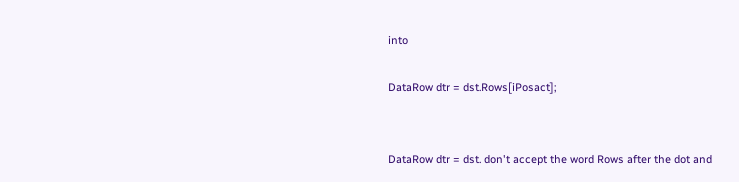into

DataRow dtr = dst.Rows[iPosact];


DataRow dtr = dst. don't accept the word Rows after the dot and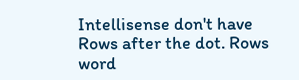Intellisense don't have Rows after the dot. Rows word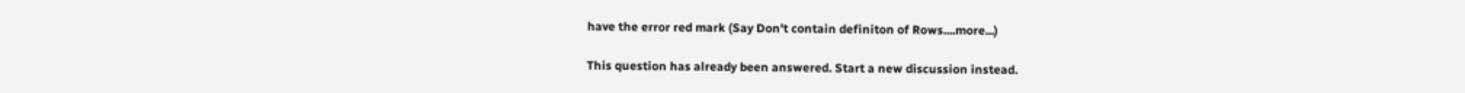have the error red mark (Say Don't contain definiton of Rows....more...)

This question has already been answered. Start a new discussion instead.